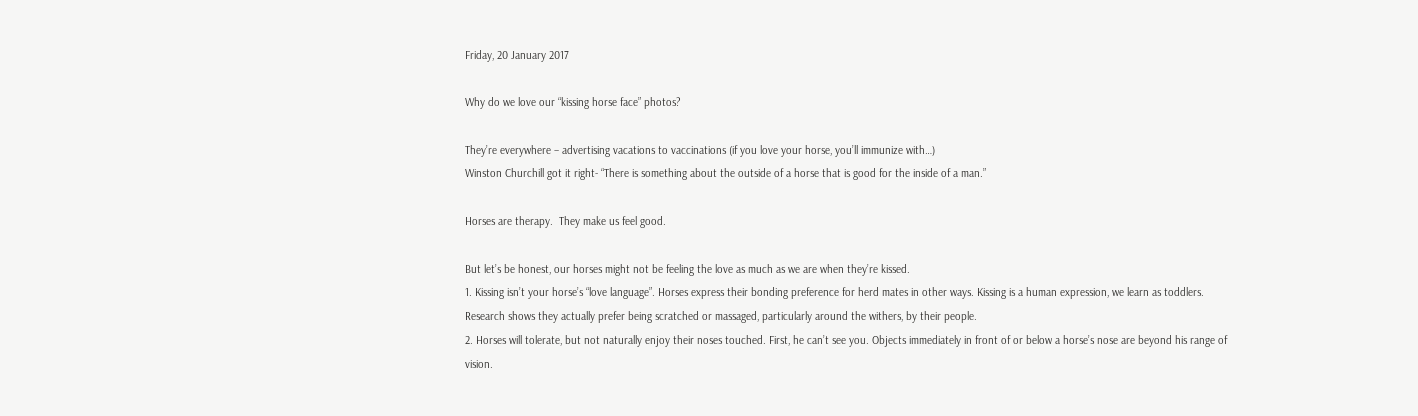Friday, 20 January 2017

Why do we love our “kissing horse face” photos?

They’re everywhere – advertising vacations to vaccinations (if you love your horse, you’ll immunize with…)
Winston Churchill got it right- “There is something about the outside of a horse that is good for the inside of a man.”

Horses are therapy.  They make us feel good.

But let’s be honest, our horses might not be feeling the love as much as we are when they’re kissed.
1. Kissing isn’t your horse’s “love language”. Horses express their bonding preference for herd mates in other ways. Kissing is a human expression, we learn as toddlers.  Research shows they actually prefer being scratched or massaged, particularly around the withers, by their people.
2. Horses will tolerate, but not naturally enjoy their noses touched. First, he can’t see you. Objects immediately in front of or below a horse’s nose are beyond his range of vision.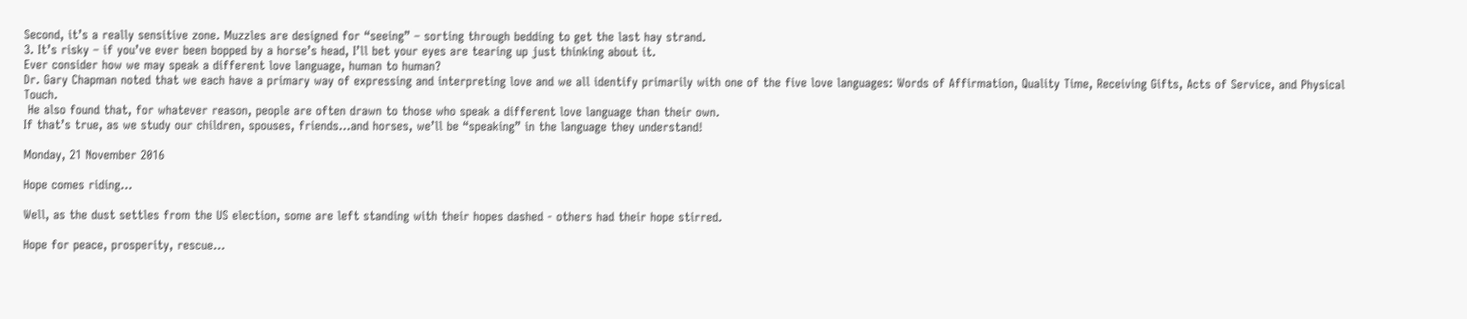Second, it’s a really sensitive zone. Muzzles are designed for “seeing” – sorting through bedding to get the last hay strand.
3. It’s risky – if you’ve ever been bopped by a horse’s head, I’ll bet your eyes are tearing up just thinking about it.
Ever consider how we may speak a different love language, human to human?
Dr. Gary Chapman noted that we each have a primary way of expressing and interpreting love and we all identify primarily with one of the five love languages: Words of Affirmation, Quality Time, Receiving Gifts, Acts of Service, and Physical Touch.
 He also found that, for whatever reason, people are often drawn to those who speak a different love language than their own.
If that’s true, as we study our children, spouses, friends…and horses, we’ll be “speaking” in the language they understand!

Monday, 21 November 2016

Hope comes riding…

Well, as the dust settles from the US election, some are left standing with their hopes dashed - others had their hope stirred.

Hope for peace, prosperity, rescue…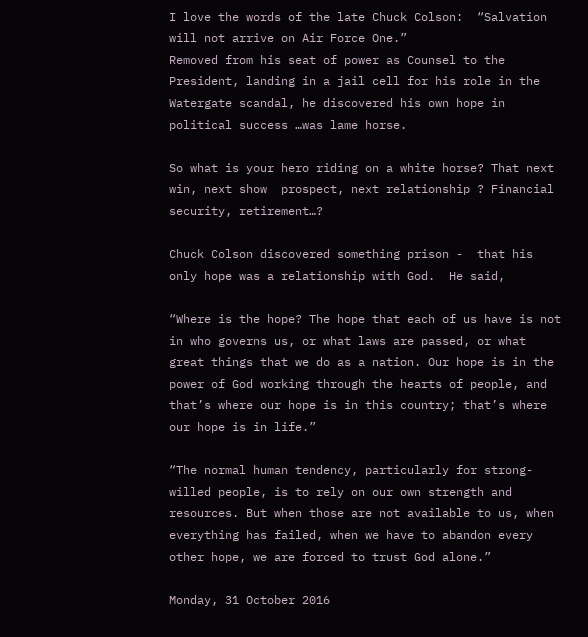I love the words of the late Chuck Colson:  “Salvation will not arrive on Air Force One.”
Removed from his seat of power as Counsel to the President, landing in a jail cell for his role in the Watergate scandal, he discovered his own hope in political success …was lame horse.

So what is your hero riding on a white horse? That next win, next show  prospect, next relationship ? Financial security, retirement…?

Chuck Colson discovered something prison -  that his only hope was a relationship with God.  He said,

“Where is the hope? The hope that each of us have is not in who governs us, or what laws are passed, or what great things that we do as a nation. Our hope is in the power of God working through the hearts of people, and that’s where our hope is in this country; that’s where our hope is in life.”

“The normal human tendency, particularly for strong-willed people, is to rely on our own strength and resources. But when those are not available to us, when everything has failed, when we have to abandon every other hope, we are forced to trust God alone.”

Monday, 31 October 2016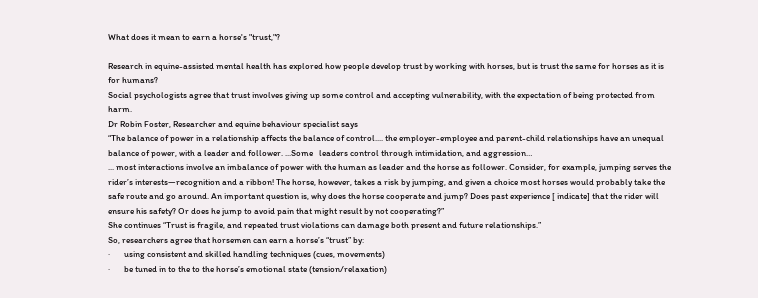What does it mean to earn a horse's "trust,"?

Research in equine-assisted mental health has explored how people develop trust by working with horses, but is trust the same for horses as it is for humans?
Social psychologists agree that trust involves giving up some control and accepting vulnerability, with the expectation of being protected from harm.
Dr Robin Foster, Researcher and equine behaviour specialist says
“The balance of power in a relationship affects the balance of control.... the employer-employee and parent-child relationships have an unequal balance of power, with a leader and follower. ...Some   leaders control through intimidation, and aggression…
... most interactions involve an imbalance of power with the human as leader and the horse as follower. Consider, for example, jumping serves the rider’s interests—recognition and a ribbon! The horse, however, takes a risk by jumping, and given a choice most horses would probably take the safe route and go around. An important question is, why does the horse cooperate and jump? Does past experience [ indicate] that the rider will ensure his safety? Or does he jump to avoid pain that might result by not cooperating?”
She continues “Trust is fragile, and repeated trust violations can damage both present and future relationships.”
So, researchers agree that horsemen can earn a horse’s “trust” by:
·       using consistent and skilled handling techniques (cues, movements)
·       be tuned in to the to the horse’s emotional state (tension/relaxation)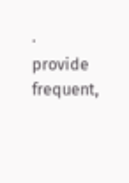·       provide frequent,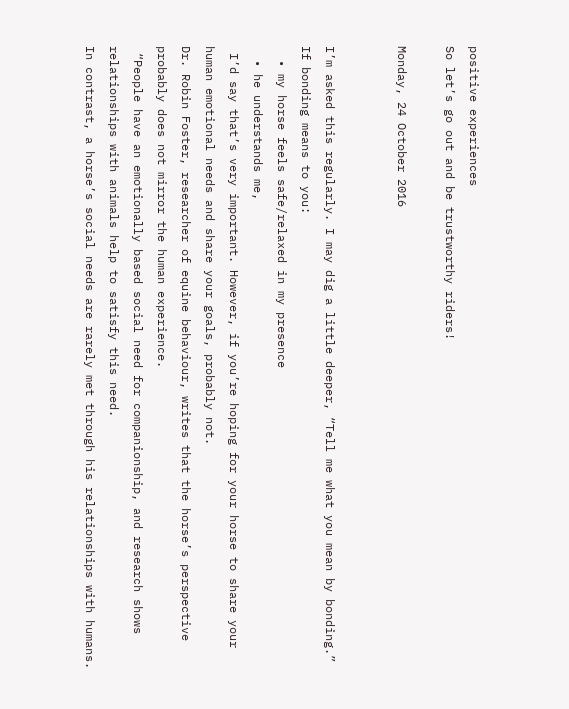positive experiences
So let’s go out and be trustworthy riders!

Monday, 24 October 2016


I’m asked this regularly. I may dig a little deeper, “Tell me what you mean by bonding.”
If bonding means to you:
  • my horse feels safe/relaxed in my presence
  • he understands me,
 I’d say that’s very important. However, if you’re hoping for your horse to share your human emotional needs and share your goals, probably not.
Dr. Robin Foster, researcher of equine behaviour, writes that the horse’s perspective probably does not mirror the human experience.
 “People have an emotionally based social need for companionship, and research shows relationships with animals help to satisfy this need.
In contrast, a horse’s social needs are rarely met through his relationships with humans.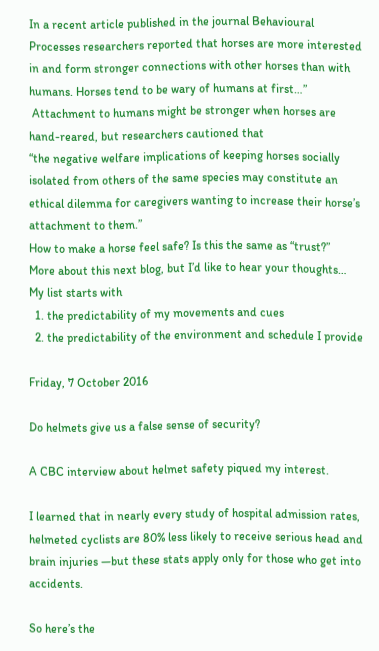In a recent article published in the journal Behavioural Processes researchers reported that horses are more interested in and form stronger connections with other horses than with humans. Horses tend to be wary of humans at first…”
 Attachment to humans might be stronger when horses are hand-reared, but researchers cautioned that
“the negative welfare implications of keeping horses socially isolated from others of the same species may constitute an ethical dilemma for caregivers wanting to increase their horse’s attachment to them.”
How to make a horse feel safe? Is this the same as “trust?”
More about this next blog, but I’d like to hear your thoughts…
My list starts with
  1. the predictability of my movements and cues
  2. the predictability of the environment and schedule I provide

Friday, 7 October 2016

Do helmets give us a false sense of security?

A CBC interview about helmet safety piqued my interest.

I learned that in nearly every study of hospital admission rates, helmeted cyclists are 80% less likely to receive serious head and brain injuries —but these stats apply only for those who get into accidents.

So here’s the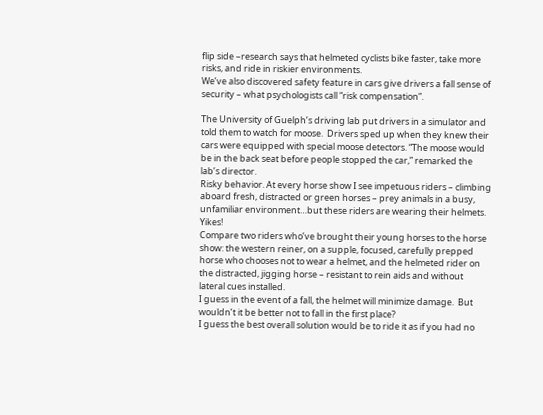flip side –research says that helmeted cyclists bike faster, take more risks, and ride in riskier environments.
We’ve also discovered safety feature in cars give drivers a fall sense of security – what psychologists call “risk compensation”.

The University of Guelph’s driving lab put drivers in a simulator and told them to watch for moose.  Drivers sped up when they knew their cars were equipped with special moose detectors. “The moose would be in the back seat before people stopped the car,” remarked the lab’s director.
Risky behavior. At every horse show I see impetuous riders – climbing aboard fresh, distracted or green horses – prey animals in a busy, unfamiliar environment…but these riders are wearing their helmets. Yikes!
Compare two riders who’ve brought their young horses to the horse show: the western reiner, on a supple, focused, carefully prepped horse who chooses not to wear a helmet, and the helmeted rider on the distracted, jigging horse – resistant to rein aids and without lateral cues installed.
I guess in the event of a fall, the helmet will minimize damage.  But wouldn’t it be better not to fall in the first place?
I guess the best overall solution would be to ride it as if you had no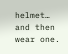helmet…  and then wear one.